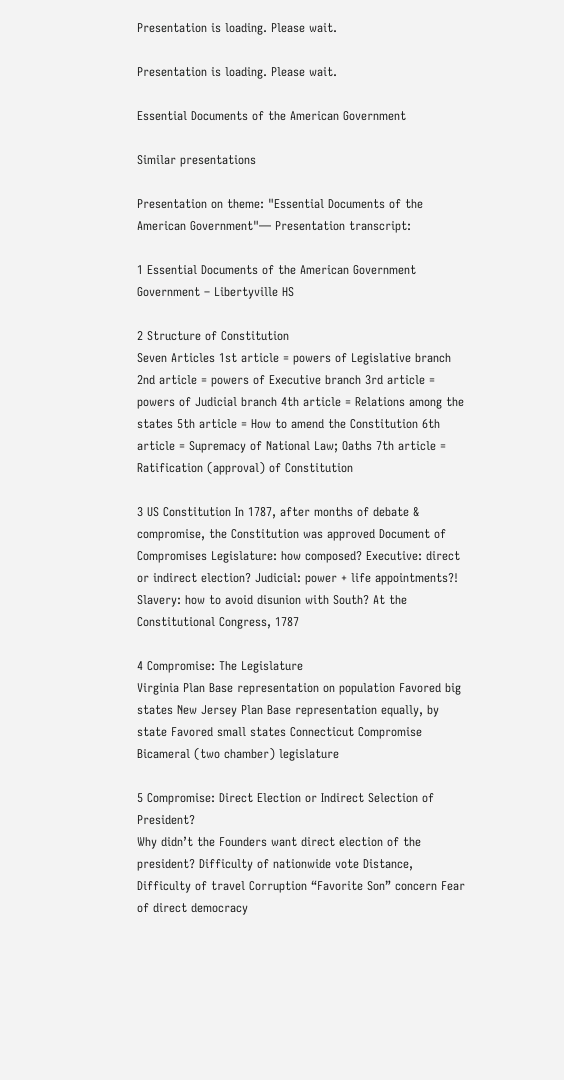Presentation is loading. Please wait.

Presentation is loading. Please wait.

Essential Documents of the American Government

Similar presentations

Presentation on theme: "Essential Documents of the American Government"— Presentation transcript:

1 Essential Documents of the American Government
Government – Libertyville HS

2 Structure of Constitution
Seven Articles 1st article = powers of Legislative branch 2nd article = powers of Executive branch 3rd article = powers of Judicial branch 4th article = Relations among the states 5th article = How to amend the Constitution 6th article = Supremacy of National Law; Oaths 7th article = Ratification (approval) of Constitution

3 US Constitution In 1787, after months of debate & compromise, the Constitution was approved Document of Compromises Legislature: how composed? Executive: direct or indirect election? Judicial: power + life appointments?! Slavery: how to avoid disunion with South? At the Constitutional Congress, 1787

4 Compromise: The Legislature
Virginia Plan Base representation on population Favored big states New Jersey Plan Base representation equally, by state Favored small states Connecticut Compromise Bicameral (two chamber) legislature

5 Compromise: Direct Election or Indirect Selection of President?
Why didn’t the Founders want direct election of the president? Difficulty of nationwide vote Distance, Difficulty of travel Corruption “Favorite Son” concern Fear of direct democracy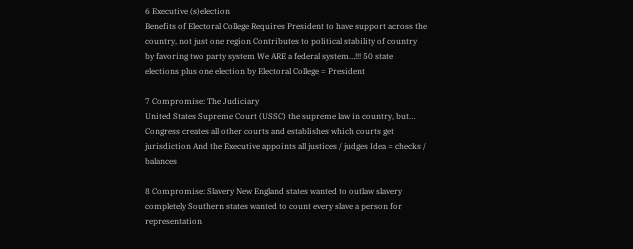6 Executive (s)election
Benefits of Electoral College Requires President to have support across the country, not just one region Contributes to political stability of country by favoring two party system We ARE a federal system…!!! 50 state elections plus one election by Electoral College = President

7 Compromise: The Judiciary
United States Supreme Court (USSC) the supreme law in country, but… Congress creates all other courts and establishes which courts get jurisdiction And the Executive appoints all justices / judges Idea = checks / balances

8 Compromise: Slavery New England states wanted to outlaw slavery completely Southern states wanted to count every slave a person for representation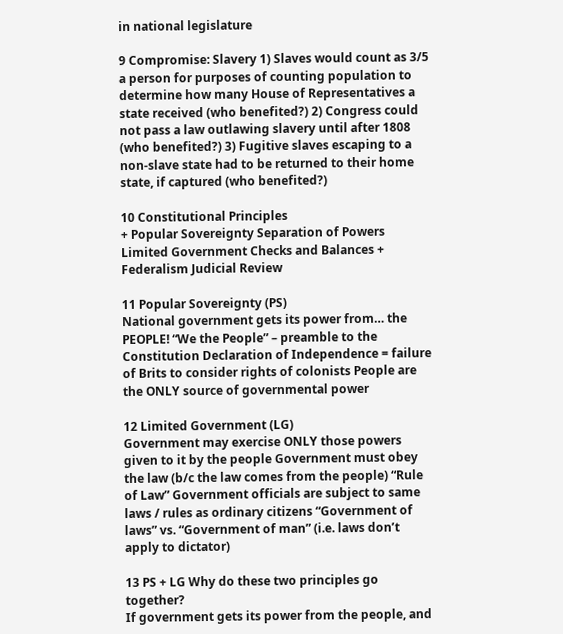in national legislature

9 Compromise: Slavery 1) Slaves would count as 3/5 a person for purposes of counting population to determine how many House of Representatives a state received (who benefited?) 2) Congress could not pass a law outlawing slavery until after 1808 (who benefited?) 3) Fugitive slaves escaping to a non-slave state had to be returned to their home state, if captured (who benefited?)

10 Constitutional Principles
+ Popular Sovereignty Separation of Powers Limited Government Checks and Balances + Federalism Judicial Review

11 Popular Sovereignty (PS)
National government gets its power from… the PEOPLE! “We the People” – preamble to the Constitution Declaration of Independence = failure of Brits to consider rights of colonists People are the ONLY source of governmental power

12 Limited Government (LG)
Government may exercise ONLY those powers given to it by the people Government must obey the law (b/c the law comes from the people) “Rule of Law” Government officials are subject to same laws / rules as ordinary citizens “Government of laws” vs. “Government of man” (i.e. laws don’t apply to dictator)

13 PS + LG Why do these two principles go together?
If government gets its power from the people, and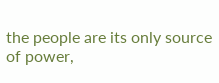the people are its only source of power,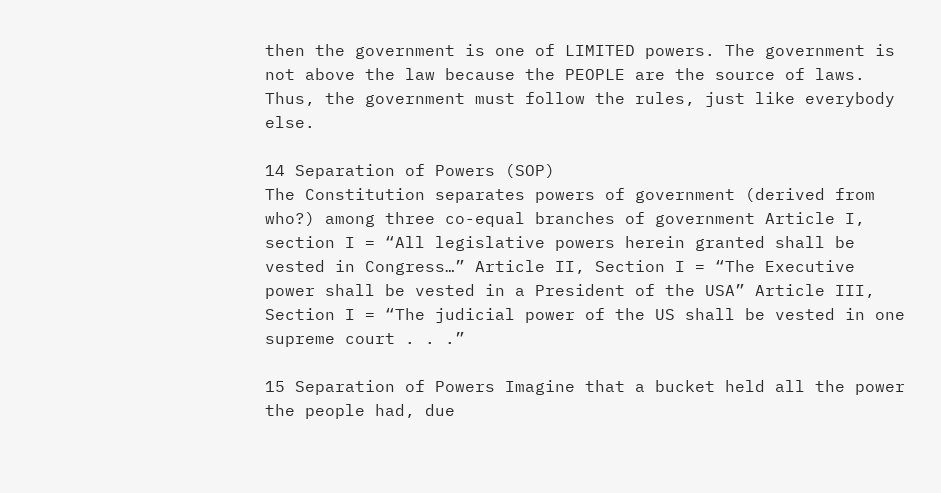then the government is one of LIMITED powers. The government is not above the law because the PEOPLE are the source of laws. Thus, the government must follow the rules, just like everybody else.

14 Separation of Powers (SOP)
The Constitution separates powers of government (derived from who?) among three co-equal branches of government Article I, section I = “All legislative powers herein granted shall be vested in Congress…” Article II, Section I = “The Executive power shall be vested in a President of the USA” Article III, Section I = “The judicial power of the US shall be vested in one supreme court . . .”

15 Separation of Powers Imagine that a bucket held all the power the people had, due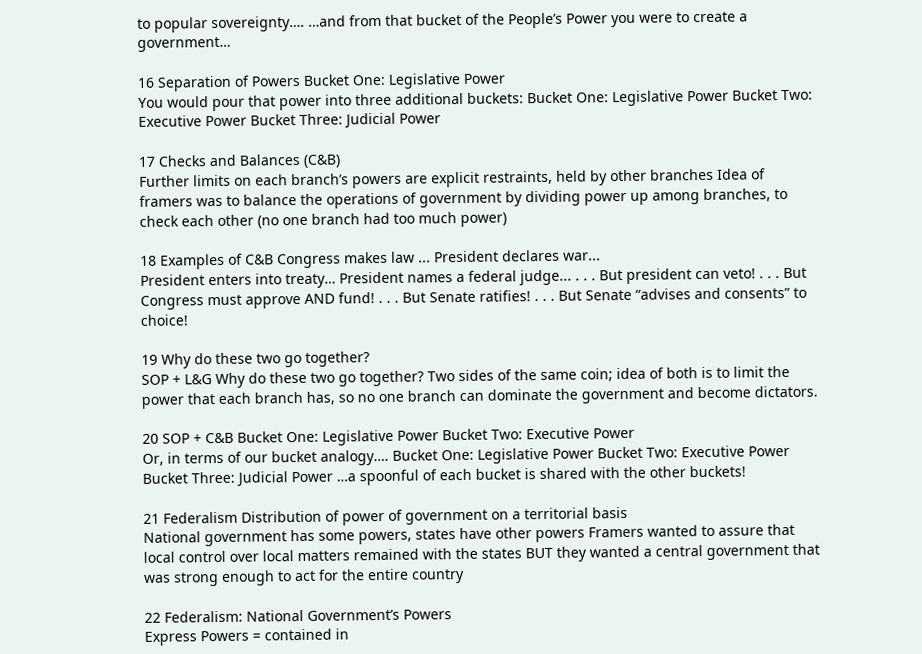to popular sovereignty…. …and from that bucket of the People’s Power you were to create a government…

16 Separation of Powers Bucket One: Legislative Power
You would pour that power into three additional buckets: Bucket One: Legislative Power Bucket Two: Executive Power Bucket Three: Judicial Power

17 Checks and Balances (C&B)
Further limits on each branch’s powers are explicit restraints, held by other branches Idea of framers was to balance the operations of government by dividing power up among branches, to check each other (no one branch had too much power)

18 Examples of C&B Congress makes law ... President declares war...
President enters into treaty… President names a federal judge... . . . But president can veto! . . . But Congress must approve AND fund! . . . But Senate ratifies! . . . But Senate “advises and consents” to choice!

19 Why do these two go together?
SOP + L&G Why do these two go together? Two sides of the same coin; idea of both is to limit the power that each branch has, so no one branch can dominate the government and become dictators.

20 SOP + C&B Bucket One: Legislative Power Bucket Two: Executive Power
Or, in terms of our bucket analogy…. Bucket One: Legislative Power Bucket Two: Executive Power Bucket Three: Judicial Power …a spoonful of each bucket is shared with the other buckets!

21 Federalism Distribution of power of government on a territorial basis
National government has some powers, states have other powers Framers wanted to assure that local control over local matters remained with the states BUT they wanted a central government that was strong enough to act for the entire country

22 Federalism: National Government’s Powers
Express Powers = contained in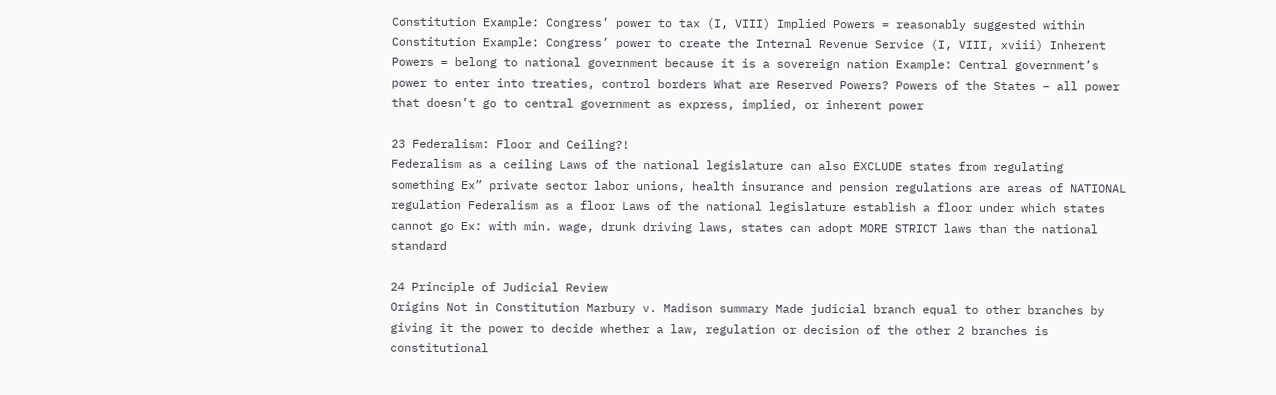Constitution Example: Congress’ power to tax (I, VIII) Implied Powers = reasonably suggested within Constitution Example: Congress’ power to create the Internal Revenue Service (I, VIII, xviii) Inherent Powers = belong to national government because it is a sovereign nation Example: Central government’s power to enter into treaties, control borders What are Reserved Powers? Powers of the States – all power that doesn’t go to central government as express, implied, or inherent power

23 Federalism: Floor and Ceiling?!
Federalism as a ceiling Laws of the national legislature can also EXCLUDE states from regulating something Ex” private sector labor unions, health insurance and pension regulations are areas of NATIONAL regulation Federalism as a floor Laws of the national legislature establish a floor under which states cannot go Ex: with min. wage, drunk driving laws, states can adopt MORE STRICT laws than the national standard

24 Principle of Judicial Review
Origins Not in Constitution Marbury v. Madison summary Made judicial branch equal to other branches by giving it the power to decide whether a law, regulation or decision of the other 2 branches is constitutional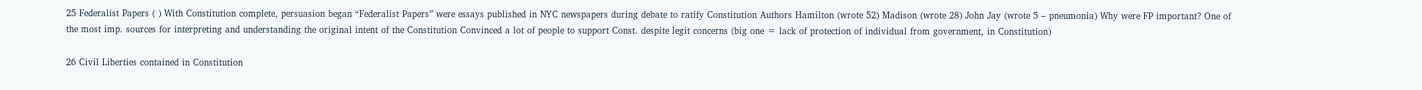25 Federalist Papers ( ) With Constitution complete, persuasion began “Federalist Papers” were essays published in NYC newspapers during debate to ratify Constitution Authors Hamilton (wrote 52) Madison (wrote 28) John Jay (wrote 5 – pneumonia) Why were FP important? One of the most imp. sources for interpreting and understanding the original intent of the Constitution Convinced a lot of people to support Const. despite legit concerns (big one = lack of protection of individual from government, in Constitution)

26 Civil Liberties contained in Constitution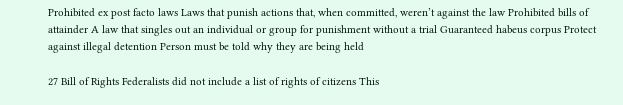Prohibited ex post facto laws Laws that punish actions that, when committed, weren’t against the law Prohibited bills of attainder A law that singles out an individual or group for punishment without a trial Guaranteed habeus corpus Protect against illegal detention Person must be told why they are being held

27 Bill of Rights Federalists did not include a list of rights of citizens This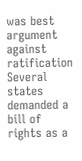was best argument against ratification Several states demanded a bill of rights as a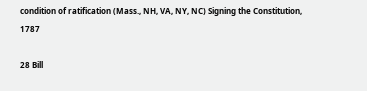condition of ratification (Mass., NH, VA, NY, NC) Signing the Constitution, 1787

28 Bill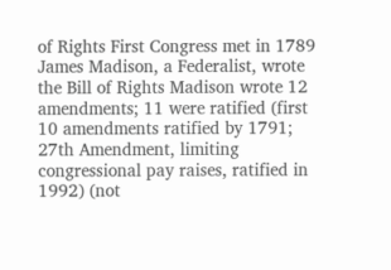of Rights First Congress met in 1789
James Madison, a Federalist, wrote the Bill of Rights Madison wrote 12 amendments; 11 were ratified (first 10 amendments ratified by 1791; 27th Amendment, limiting congressional pay raises, ratified in 1992) (not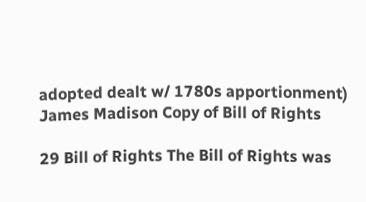adopted dealt w/ 1780s apportionment) James Madison Copy of Bill of Rights

29 Bill of Rights The Bill of Rights was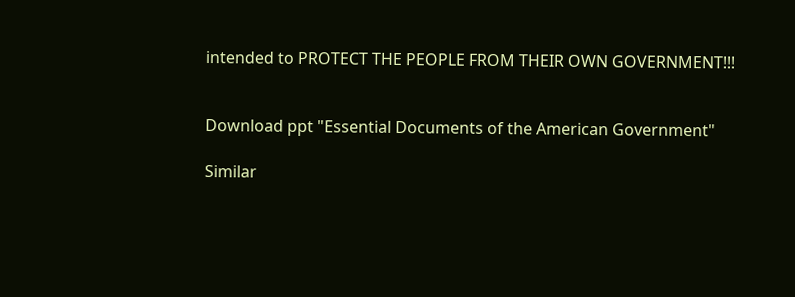intended to PROTECT THE PEOPLE FROM THEIR OWN GOVERNMENT!!!


Download ppt "Essential Documents of the American Government"

Similar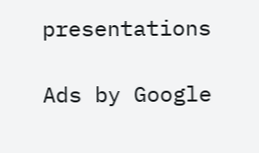presentations

Ads by Google